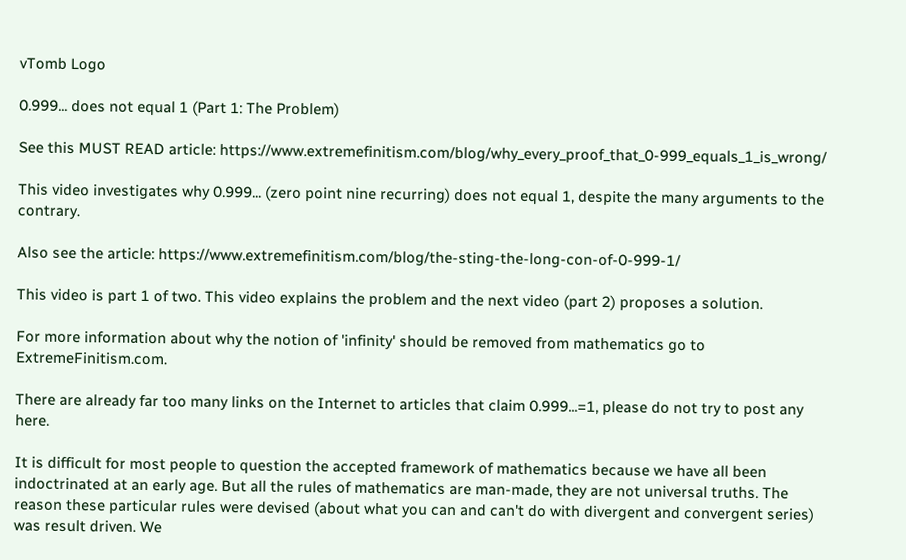vTomb Logo

0.999... does not equal 1 (Part 1: The Problem)

See this MUST READ article: https://www.extremefinitism.com/blog/why_every_proof_that_0-999_equals_1_is_wrong/

This video investigates why 0.999... (zero point nine recurring) does not equal 1, despite the many arguments to the contrary.

Also see the article: https://www.extremefinitism.com/blog/the-sting-the-long-con-of-0-999-1/

This video is part 1 of two. This video explains the problem and the next video (part 2) proposes a solution.

For more information about why the notion of 'infinity' should be removed from mathematics go to ExtremeFinitism.com.

There are already far too many links on the Internet to articles that claim 0.999...=1, please do not try to post any here.

It is difficult for most people to question the accepted framework of mathematics because we have all been indoctrinated at an early age. But all the rules of mathematics are man-made, they are not universal truths. The reason these particular rules were devised (about what you can and can't do with divergent and convergent series) was result driven. We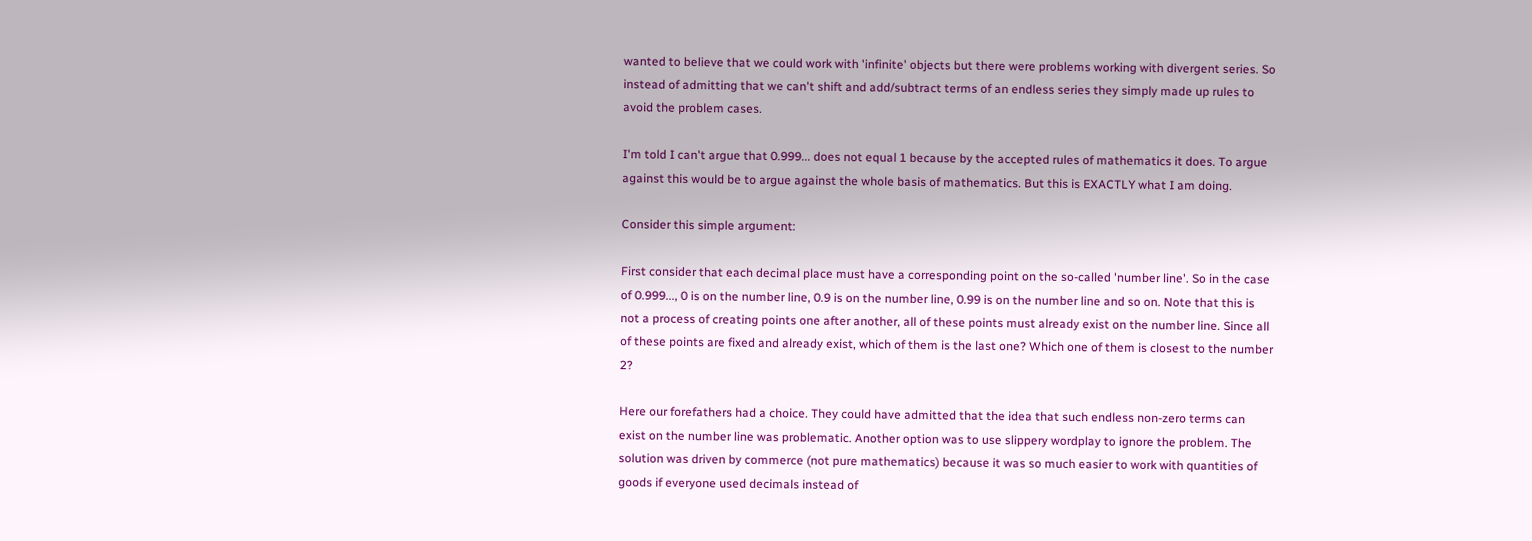wanted to believe that we could work with 'infinite' objects but there were problems working with divergent series. So instead of admitting that we can't shift and add/subtract terms of an endless series they simply made up rules to avoid the problem cases.

I'm told I can't argue that 0.999... does not equal 1 because by the accepted rules of mathematics it does. To argue against this would be to argue against the whole basis of mathematics. But this is EXACTLY what I am doing.

Consider this simple argument:

First consider that each decimal place must have a corresponding point on the so-called 'number line'. So in the case of 0.999..., 0 is on the number line, 0.9 is on the number line, 0.99 is on the number line and so on. Note that this is not a process of creating points one after another, all of these points must already exist on the number line. Since all of these points are fixed and already exist, which of them is the last one? Which one of them is closest to the number 2?

Here our forefathers had a choice. They could have admitted that the idea that such endless non-zero terms can exist on the number line was problematic. Another option was to use slippery wordplay to ignore the problem. The solution was driven by commerce (not pure mathematics) because it was so much easier to work with quantities of goods if everyone used decimals instead of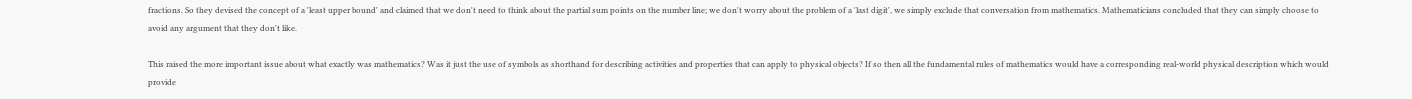fractions. So they devised the concept of a 'least upper bound' and claimed that we don't need to think about the partial sum points on the number line; we don't worry about the problem of a 'last digit', we simply exclude that conversation from mathematics. Mathematicians concluded that they can simply choose to avoid any argument that they don't like.

This raised the more important issue about what exactly was mathematics? Was it just the use of symbols as shorthand for describing activities and properties that can apply to physical objects? If so then all the fundamental rules of mathematics would have a corresponding real-world physical description which would provide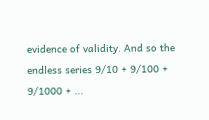evidence of validity. And so the endless series 9/10 + 9/100 + 9/1000 + ...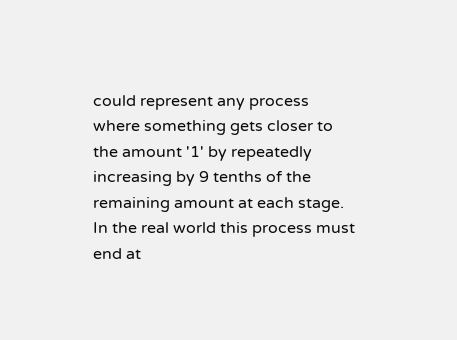could represent any process where something gets closer to the amount '1' by repeatedly increasing by 9 tenths of the remaining amount at each stage. In the real world this process must end at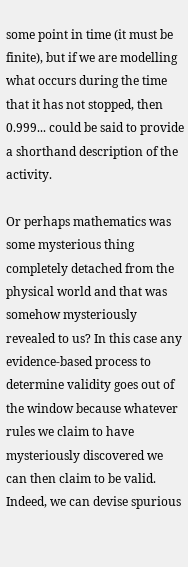some point in time (it must be finite), but if we are modelling what occurs during the time that it has not stopped, then 0.999... could be said to provide a shorthand description of the activity.

Or perhaps mathematics was some mysterious thing completely detached from the physical world and that was somehow mysteriously revealed to us? In this case any evidence-based process to determine validity goes out of the window because whatever rules we claim to have mysteriously discovered we can then claim to be valid. Indeed, we can devise spurious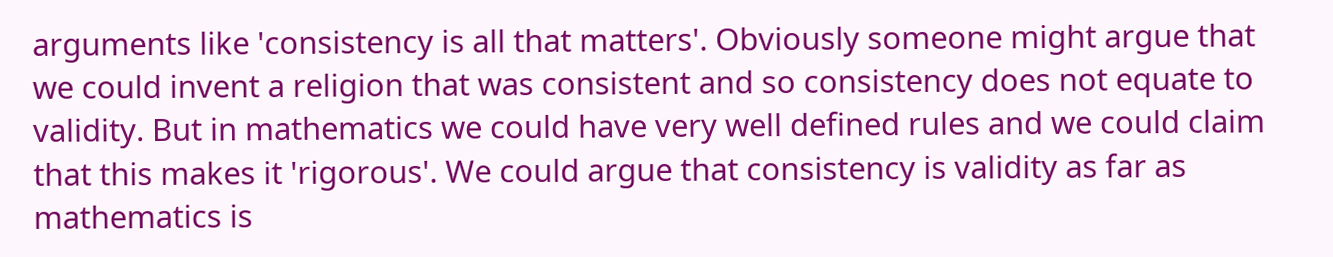arguments like 'consistency is all that matters'. Obviously someone might argue that we could invent a religion that was consistent and so consistency does not equate to validity. But in mathematics we could have very well defined rules and we could claim that this makes it 'rigorous'. We could argue that consistency is validity as far as mathematics is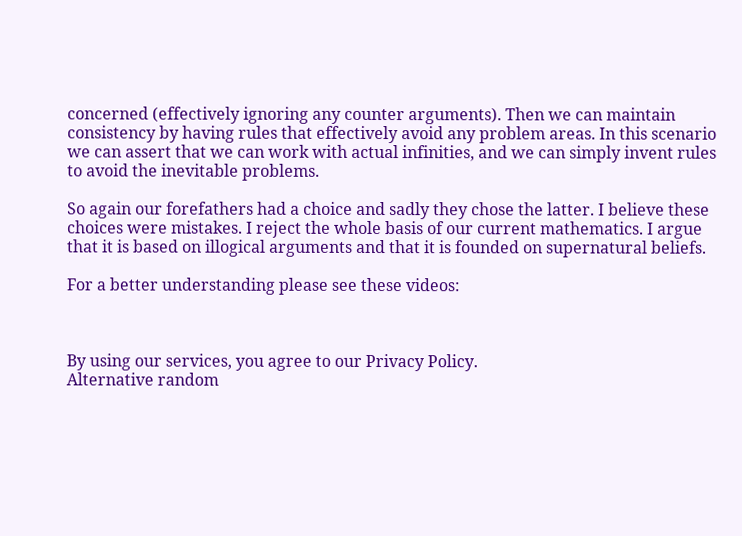concerned (effectively ignoring any counter arguments). Then we can maintain consistency by having rules that effectively avoid any problem areas. In this scenario we can assert that we can work with actual infinities, and we can simply invent rules to avoid the inevitable problems.

So again our forefathers had a choice and sadly they chose the latter. I believe these choices were mistakes. I reject the whole basis of our current mathematics. I argue that it is based on illogical arguments and that it is founded on supernatural beliefs.

For a better understanding please see these videos:



By using our services, you agree to our Privacy Policy.
Alternative random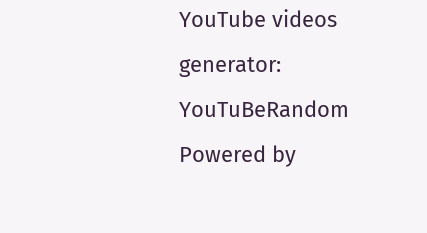YouTube videos generator: YouTuBeRandom
Powered by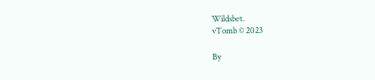Wildsbet.
vTomb © 2023

By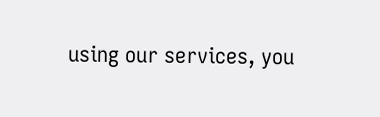using our services, you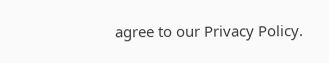agree to our Privacy Policy.